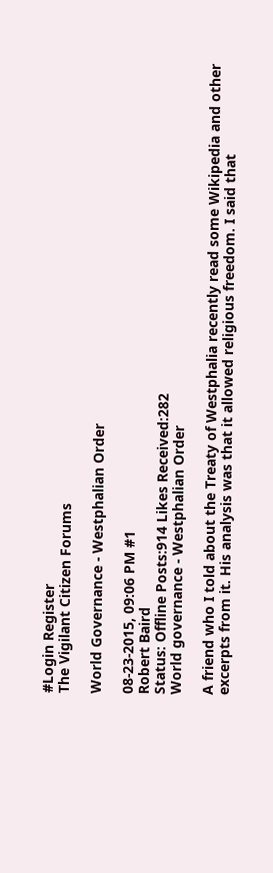#Login Register
The Vigilant Citizen Forums

World Governance - Westphalian Order

08-23-2015, 09:06 PM #1
Robert Baird
Status: Offline Posts:914 Likes Received:282
World governance - Westphalian Order

A friend who I told about the Treaty of Westphalia recently read some Wikipedia and other excerpts from it. His analysis was that it allowed religious freedom. I said that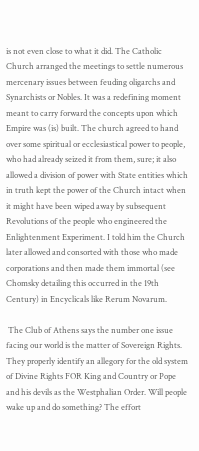is not even close to what it did. The Catholic Church arranged the meetings to settle numerous mercenary issues between feuding oligarchs and Synarchists or Nobles. It was a redefining moment meant to carry forward the concepts upon which Empire was (is) built. The church agreed to hand over some spiritual or ecclesiastical power to people, who had already seized it from them, sure; it also allowed a division of power with State entities which in truth kept the power of the Church intact when it might have been wiped away by subsequent Revolutions of the people who engineered the Enlightenment Experiment. I told him the Church later allowed and consorted with those who made corporations and then made them immortal (see Chomsky detailing this occurred in the 19th Century) in Encyclicals like Rerum Novarum.

 The Club of Athens says the number one issue facing our world is the matter of Sovereign Rights. They properly identify an allegory for the old system of Divine Rights FOR King and Country or Pope and his devils as the Westphalian Order. Will people wake up and do something? The effort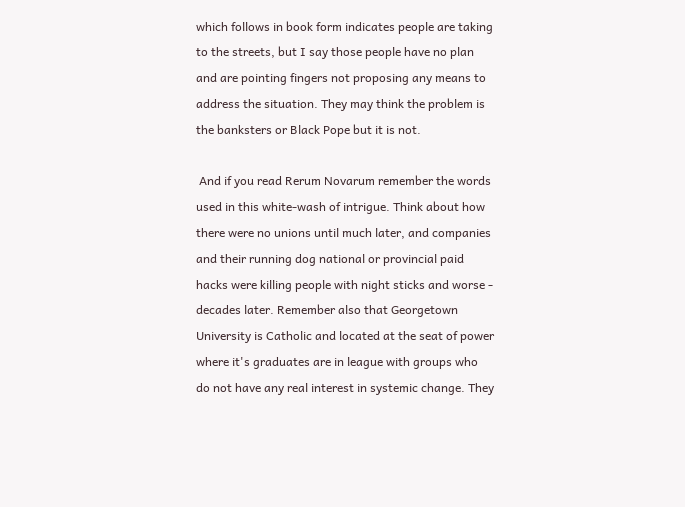which follows in book form indicates people are taking to the streets, but I say those people have no plan and are pointing fingers not proposing any means to address the situation. They may think the problem is the banksters or Black Pope but it is not.

 And if you read Rerum Novarum remember the words used in this white-wash of intrigue. Think about how there were no unions until much later, and companies and their running dog national or provincial paid hacks were killing people with night sticks and worse - decades later. Remember also that Georgetown University is Catholic and located at the seat of power where it's graduates are in league with groups who do not have any real interest in systemic change. They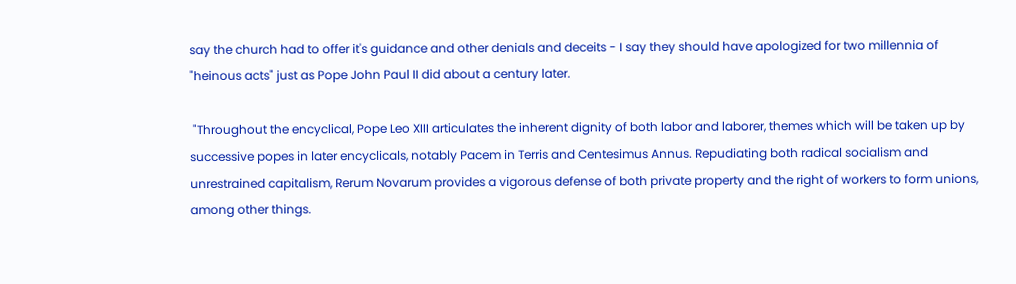say the church had to offer it's guidance and other denials and deceits - I say they should have apologized for two millennia of "heinous acts" just as Pope John Paul II did about a century later.

 "Throughout the encyclical, Pope Leo XIII articulates the inherent dignity of both labor and laborer, themes which will be taken up by successive popes in later encyclicals, notably Pacem in Terris and Centesimus Annus. Repudiating both radical socialism and unrestrained capitalism, Rerum Novarum provides a vigorous defense of both private property and the right of workers to form unions, among other things.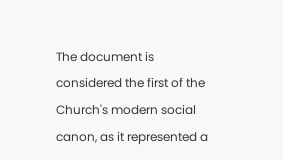The document is considered the first of the Church's modern social canon, as it represented a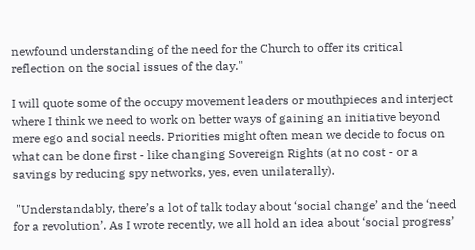newfound understanding of the need for the Church to offer its critical reflection on the social issues of the day."

I will quote some of the occupy movement leaders or mouthpieces and interject where I think we need to work on better ways of gaining an initiative beyond mere ego and social needs. Priorities might often mean we decide to focus on what can be done first - like changing Sovereign Rights (at no cost - or a savings by reducing spy networks, yes, even unilaterally).

 "Understandably, there’s a lot of talk today about ‘social change’ and the ‘need for a revolution’. As I wrote recently, we all hold an idea about ‘social progress’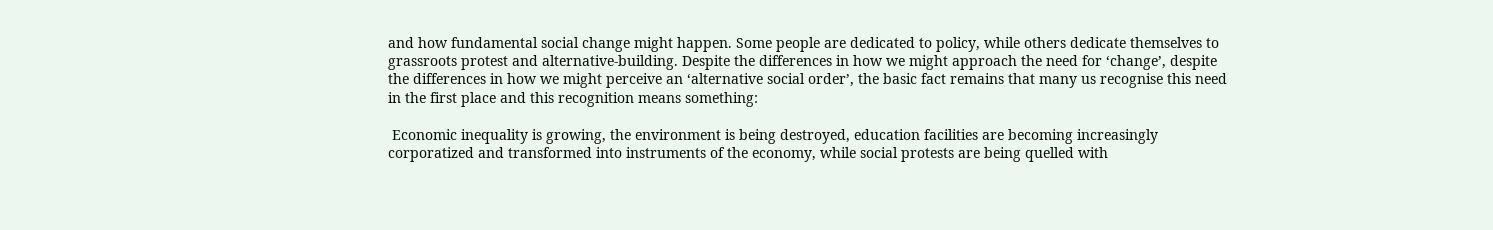and how fundamental social change might happen. Some people are dedicated to policy, while others dedicate themselves to grassroots protest and alternative-building. Despite the differences in how we might approach the need for ‘change’, despite the differences in how we might perceive an ‘alternative social order’, the basic fact remains that many us recognise this need in the first place and this recognition means something:

 Economic inequality is growing, the environment is being destroyed, education facilities are becoming increasingly corporatized and transformed into instruments of the economy, while social protests are being quelled with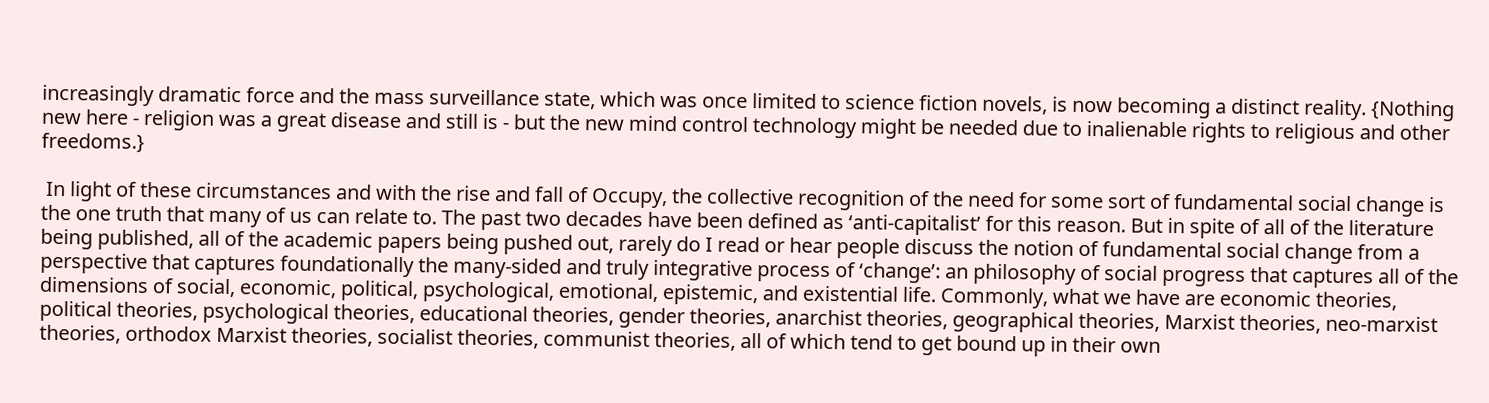increasingly dramatic force and the mass surveillance state, which was once limited to science fiction novels, is now becoming a distinct reality. {Nothing new here - religion was a great disease and still is - but the new mind control technology might be needed due to inalienable rights to religious and other freedoms.}

 In light of these circumstances and with the rise and fall of Occupy, the collective recognition of the need for some sort of fundamental social change is the one truth that many of us can relate to. The past two decades have been defined as ‘anti-capitalist’ for this reason. But in spite of all of the literature being published, all of the academic papers being pushed out, rarely do I read or hear people discuss the notion of fundamental social change from a perspective that captures foundationally the many-sided and truly integrative process of ‘change’: an philosophy of social progress that captures all of the dimensions of social, economic, political, psychological, emotional, epistemic, and existential life. Commonly, what we have are economic theories, political theories, psychological theories, educational theories, gender theories, anarchist theories, geographical theories, Marxist theories, neo-marxist theories, orthodox Marxist theories, socialist theories, communist theories, all of which tend to get bound up in their own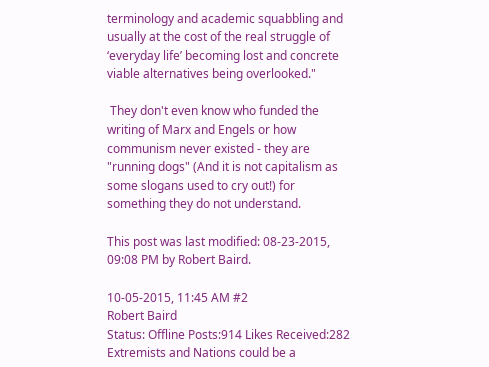terminology and academic squabbling and usually at the cost of the real struggle of ‘everyday life’ becoming lost and concrete viable alternatives being overlooked."

 They don't even know who funded the writing of Marx and Engels or how communism never existed - they are "running dogs" (And it is not capitalism as some slogans used to cry out!) for something they do not understand.

This post was last modified: 08-23-2015, 09:08 PM by Robert Baird.

10-05-2015, 11:45 AM #2
Robert Baird
Status: Offline Posts:914 Likes Received:282
Extremists and Nations could be a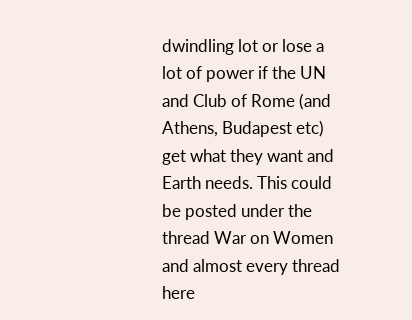dwindling lot or lose a lot of power if the UN and Club of Rome (and Athens, Budapest etc) get what they want and Earth needs. This could be posted under the thread War on Women and almost every thread here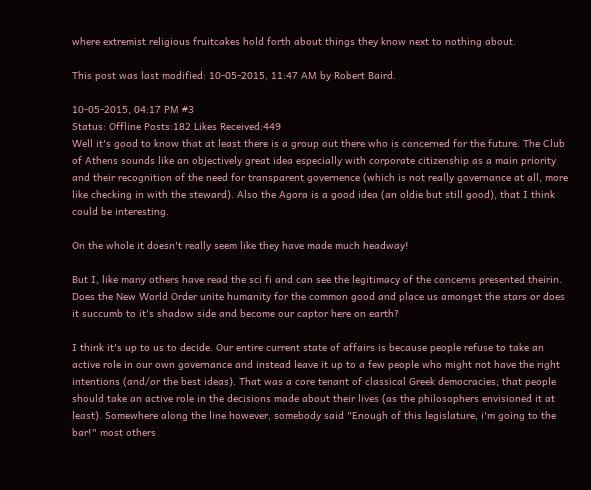where extremist religious fruitcakes hold forth about things they know next to nothing about.

This post was last modified: 10-05-2015, 11:47 AM by Robert Baird.

10-05-2015, 04:17 PM #3
Status: Offline Posts:182 Likes Received:449
Well it's good to know that at least there is a group out there who is concerned for the future. The Club of Athens sounds like an objectively great idea especially with corporate citizenship as a main priority and their recognition of the need for transparent governence (which is not really governance at all, more like checking in with the steward). Also the Agora is a good idea (an oldie but still good), that I think could be interesting.

On the whole it doesn't really seem like they have made much headway!

But I, like many others have read the sci fi and can see the legitimacy of the concerns presented theirin. Does the New World Order unite humanity for the common good and place us amongst the stars or does it succumb to it's shadow side and become our captor here on earth?

I think it's up to us to decide. Our entire current state of affairs is because people refuse to take an active role in our own governance and instead leave it up to a few people who might not have the right intentions (and/or the best ideas). That was a core tenant of classical Greek democracies; that people should take an active role in the decisions made about their lives (as the philosophers envisioned it at least). Somewhere along the line however, somebody said "Enough of this legislature, i'm going to the bar!" most others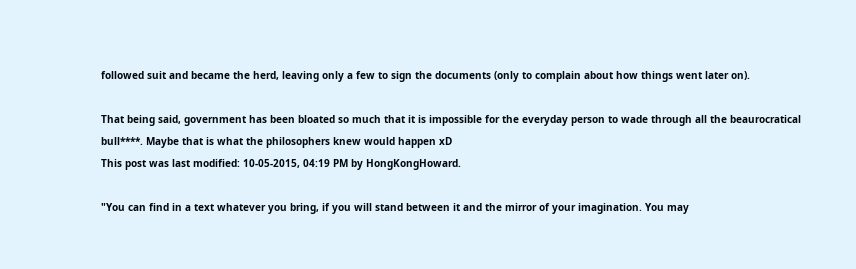followed suit and became the herd, leaving only a few to sign the documents (only to complain about how things went later on).

That being said, government has been bloated so much that it is impossible for the everyday person to wade through all the beaurocratical bull****. Maybe that is what the philosophers knew would happen xD
This post was last modified: 10-05-2015, 04:19 PM by HongKongHoward.

"You can find in a text whatever you bring, if you will stand between it and the mirror of your imagination. You may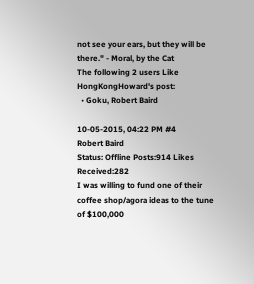not see your ears, but they will be there." - Moral, by the Cat
The following 2 users Like HongKongHoward's post:
  • Goku, Robert Baird

10-05-2015, 04:22 PM #4
Robert Baird
Status: Offline Posts:914 Likes Received:282
I was willing to fund one of their coffee shop/agora ideas to the tune of $100,000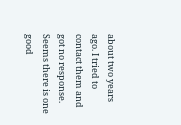about two years ago. I tried to contact them and got no response. Seems there is one good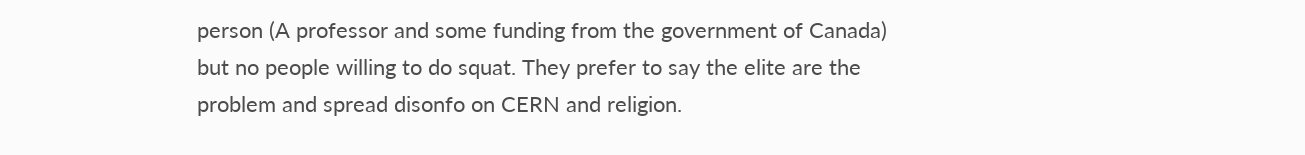person (A professor and some funding from the government of Canada) but no people willing to do squat. They prefer to say the elite are the problem and spread disonfo on CERN and religion.